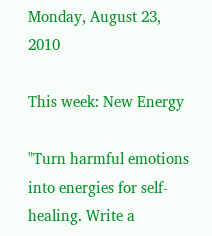Monday, August 23, 2010

This week: New Energy

"Turn harmful emotions into energies for self-healing. Write a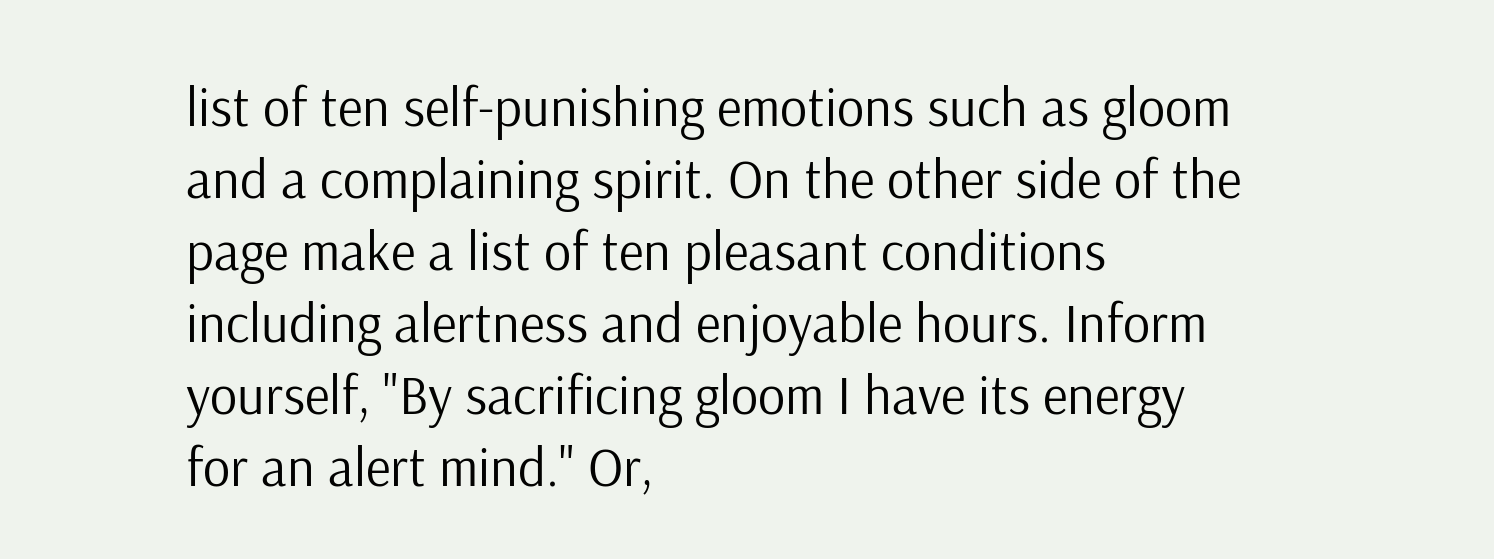list of ten self-punishing emotions such as gloom and a complaining spirit. On the other side of the page make a list of ten pleasant conditions including alertness and enjoyable hours. Inform yourself, "By sacrificing gloom I have its energy for an alert mind." Or,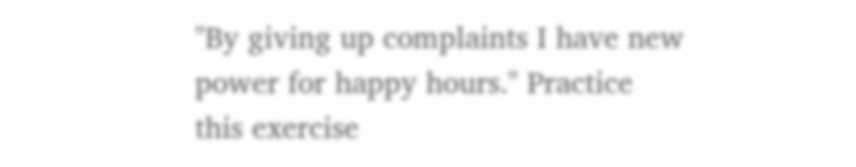"By giving up complaints I have new power for happy hours." Practice this exercise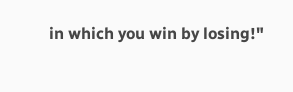in which you win by losing!"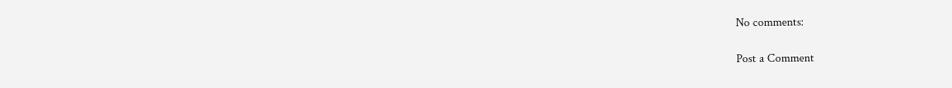No comments:

Post a Comment